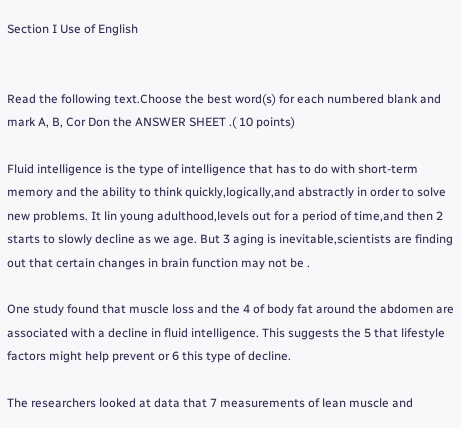Section I Use of English


Read the following text.Choose the best word(s) for each numbered blank and mark A, B, Cor Don the ANSWER SHEET .( 10 points)

Fluid intelligence is the type of intelligence that has to do with short-term memory and the ability to think quickly,logically,and abstractly in order to solve new problems. It lin young adulthood,levels out for a period of time,and then 2 starts to slowly decline as we age. But 3 aging is inevitable,scientists are finding out that certain changes in brain function may not be .

One study found that muscle loss and the 4 of body fat around the abdomen are associated with a decline in fluid intelligence. This suggests the 5 that lifestyle factors might help prevent or 6 this type of decline.

The researchers looked at data that 7 measurements of lean muscle and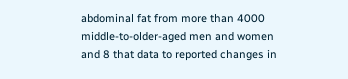abdominal fat from more than 4000 middle-to-older-aged men and women and 8 that data to reported changes in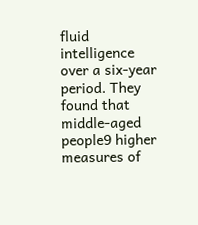fluid intelligence over a six-year period. They found that middle-aged people9 higher measures of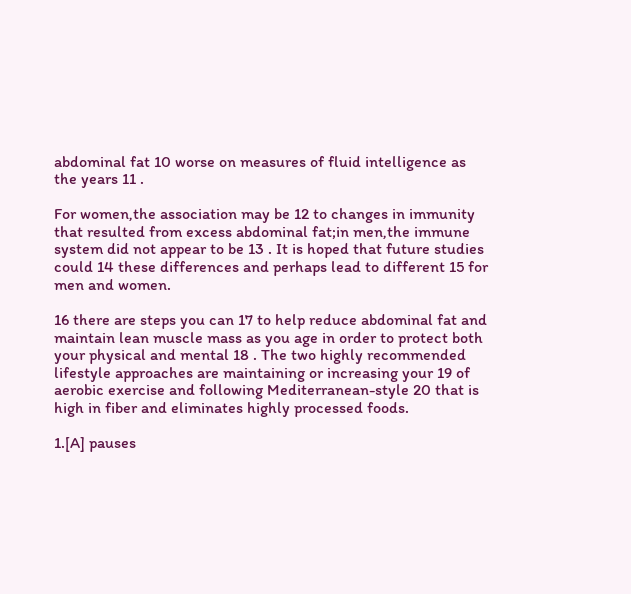abdominal fat 10 worse on measures of fluid intelligence as the years 11 .

For women,the association may be 12 to changes in immunity that resulted from excess abdominal fat;in men,the immune system did not appear to be 13 . It is hoped that future studies could 14 these differences and perhaps lead to different 15 for men and women.

16 there are steps you can 17 to help reduce abdominal fat and maintain lean muscle mass as you age in order to protect both your physical and mental 18 . The two highly recommended lifestyle approaches are maintaining or increasing your 19 of aerobic exercise and following Mediterranean-style 20 that is high in fiber and eliminates highly processed foods.

1.[A] pauses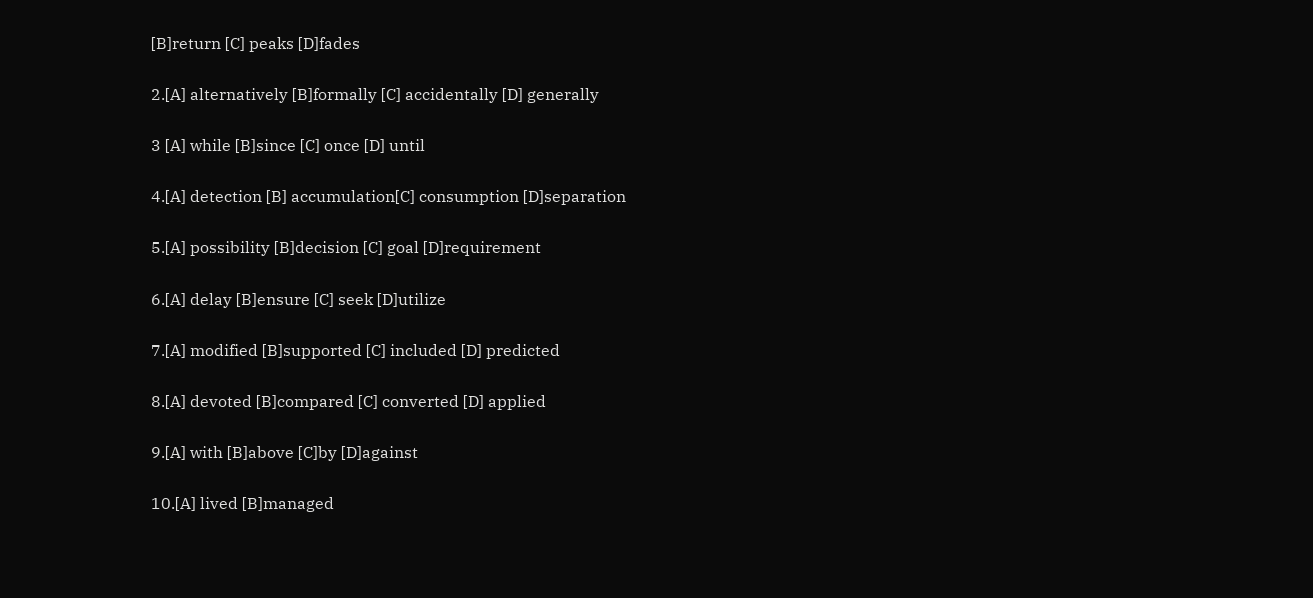[B]return [C] peaks [D]fades

2.[A] alternatively [B]formally [C] accidentally [D] generally

3 [A] while [B]since [C] once [D] until

4.[A] detection [B] accumulation[C] consumption [D]separation

5.[A] possibility [B]decision [C] goal [D]requirement

6.[A] delay [B]ensure [C] seek [D]utilize

7.[A] modified [B]supported [C] included [D] predicted

8.[A] devoted [B]compared [C] converted [D] applied

9.[A] with [B]above [C]by [D]against

10.[A] lived [B]managed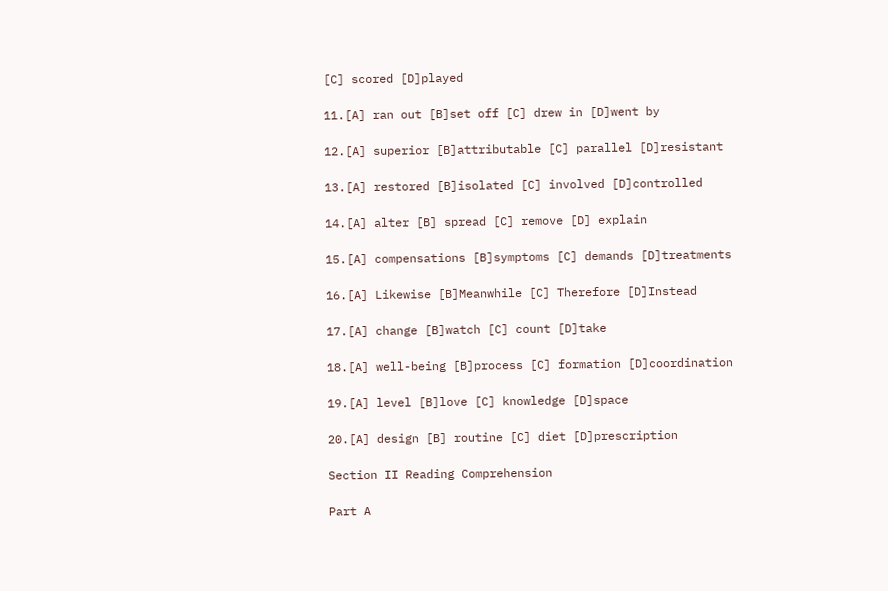[C] scored [D]played

11.[A] ran out [B]set off [C] drew in [D]went by

12.[A] superior [B]attributable [C] parallel [D]resistant

13.[A] restored [B]isolated [C] involved [D]controlled

14.[A] alter [B] spread [C] remove [D] explain

15.[A] compensations [B]symptoms [C] demands [D]treatments

16.[A] Likewise [B]Meanwhile [C] Therefore [D]Instead

17.[A] change [B]watch [C] count [D]take

18.[A] well-being [B]process [C] formation [D]coordination

19.[A] level [B]love [C] knowledge [D]space

20.[A] design [B] routine [C] diet [D]prescription

Section II Reading Comprehension

Part A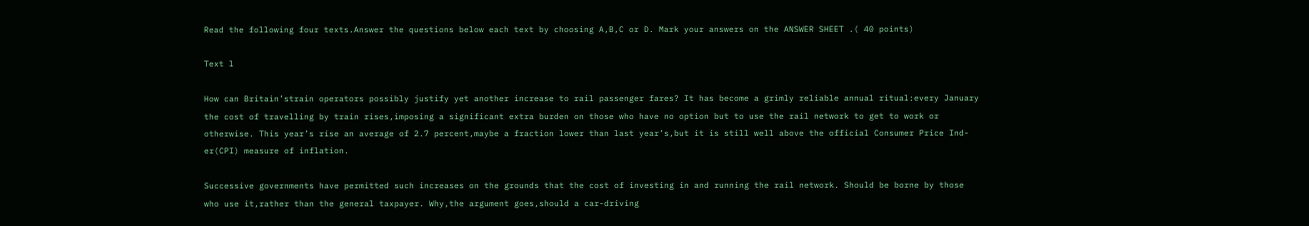Read the following four texts.Answer the questions below each text by choosing A,B,C or D. Mark your answers on the ANSWER SHEET .( 40 points)

Text l

How can Britain’strain operators possibly justify yet another increase to rail passenger fares? It has become a grimly reliable annual ritual:every January the cost of travelling by train rises,imposing a significant extra burden on those who have no option but to use the rail network to get to work or otherwise. This year’s rise an average of 2.7 percent,maybe a fraction lower than last year’s,but it is still well above the official Consumer Price Ind-er(CPI) measure of inflation.

Successive governments have permitted such increases on the grounds that the cost of investing in and running the rail network. Should be borne by those who use it,rather than the general taxpayer. Why,the argument goes,should a car-driving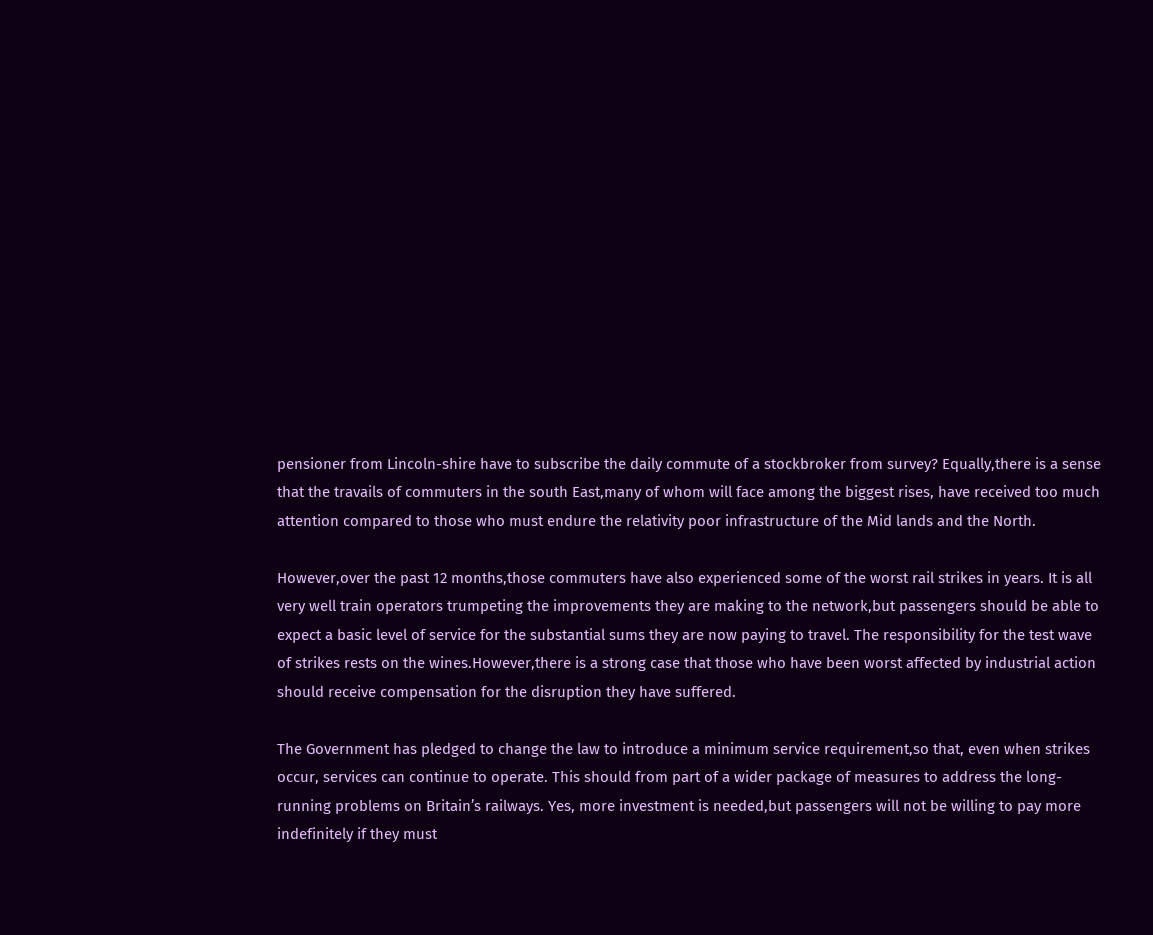pensioner from Lincoln-shire have to subscribe the daily commute of a stockbroker from survey? Equally,there is a sense that the travails of commuters in the south East,many of whom will face among the biggest rises, have received too much attention compared to those who must endure the relativity poor infrastructure of the Mid lands and the North.

However,over the past 12 months,those commuters have also experienced some of the worst rail strikes in years. It is all very well train operators trumpeting the improvements they are making to the network,but passengers should be able to expect a basic level of service for the substantial sums they are now paying to travel. The responsibility for the test wave of strikes rests on the wines.However,there is a strong case that those who have been worst affected by industrial action should receive compensation for the disruption they have suffered.

The Government has pledged to change the law to introduce a minimum service requirement,so that, even when strikes occur, services can continue to operate. This should from part of a wider package of measures to address the long-running problems on Britain’s railways. Yes, more investment is needed,but passengers will not be willing to pay more indefinitely if they must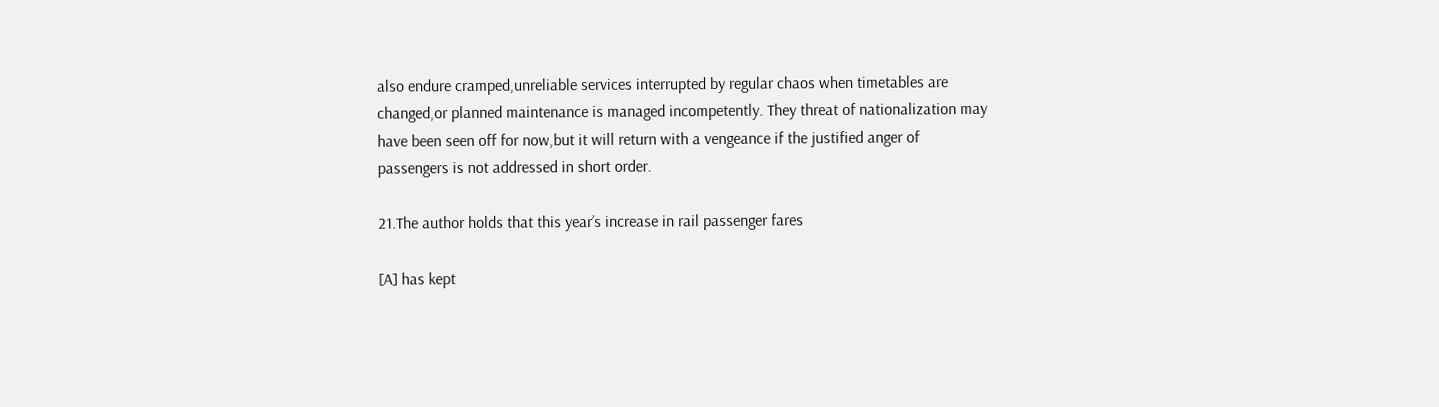also endure cramped,unreliable services interrupted by regular chaos when timetables are changed,or planned maintenance is managed incompetently. They threat of nationalization may have been seen off for now,but it will return with a vengeance if the justified anger of passengers is not addressed in short order.

21.The author holds that this year’s increase in rail passenger fares

[A] has kept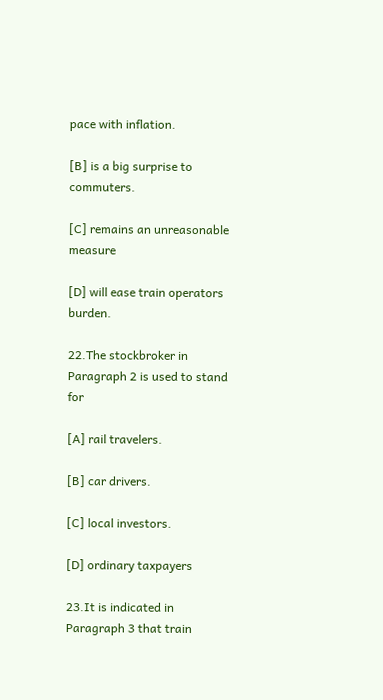pace with inflation.

[B] is a big surprise to commuters.

[C] remains an unreasonable measure

[D] will ease train operators burden.

22.The stockbroker in Paragraph 2 is used to stand for

[A] rail travelers.

[B] car drivers.

[C] local investors.

[D] ordinary taxpayers

23.It is indicated in Paragraph 3 that train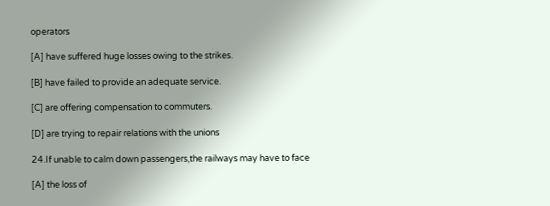operators

[A] have suffered huge losses owing to the strikes.

[B] have failed to provide an adequate service.

[C] are offering compensation to commuters.

[D] are trying to repair relations with the unions

24.If unable to calm down passengers,the railways may have to face

[A] the loss of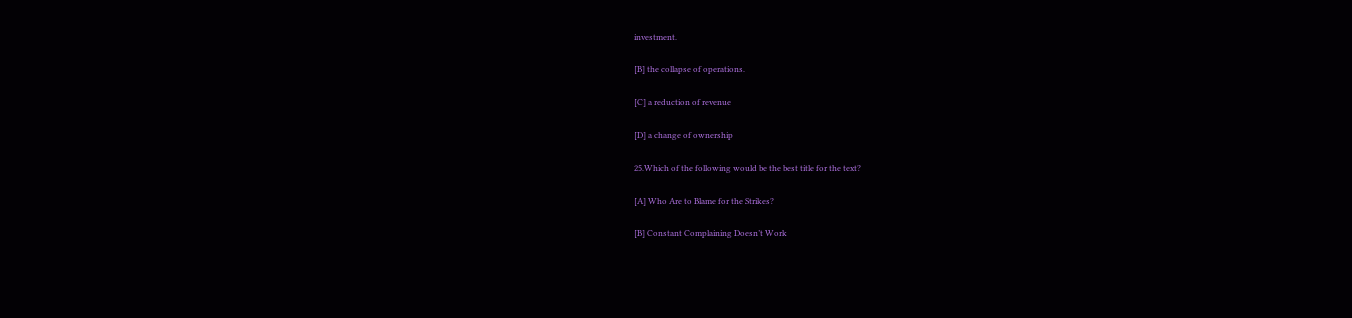investment.

[B] the collapse of operations.

[C] a reduction of revenue

[D] a change of ownership

25.Which of the following would be the best title for the text?

[A] Who Are to Blame for the Strikes?

[B] Constant Complaining Doesn’t Work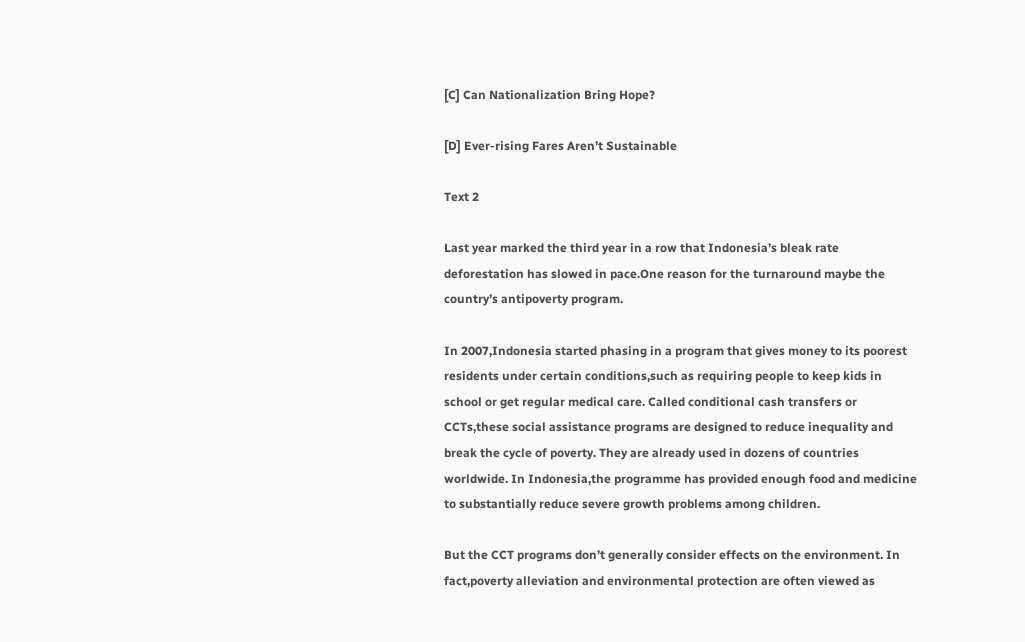[C] Can Nationalization Bring Hope?

[D] Ever-rising Fares Aren’t Sustainable

Text 2

Last year marked the third year in a row that Indonesia’s bleak rate deforestation has slowed in pace.One reason for the turnaround maybe the country’s antipoverty program.

In 2007,Indonesia started phasing in a program that gives money to its poorest residents under certain conditions,such as requiring people to keep kids in school or get regular medical care. Called conditional cash transfers or CCTs,these social assistance programs are designed to reduce inequality and break the cycle of poverty. They are already used in dozens of countries worldwide. In Indonesia,the programme has provided enough food and medicine to substantially reduce severe growth problems among children.

But the CCT programs don’t generally consider effects on the environment. In fact,poverty alleviation and environmental protection are often viewed as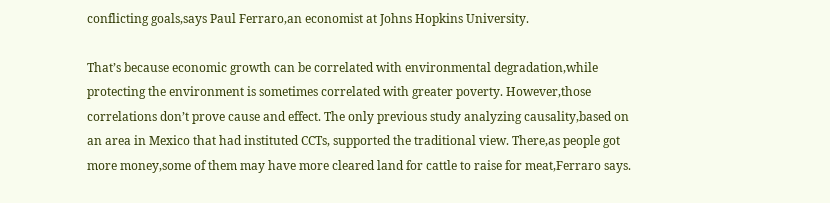conflicting goals,says Paul Ferraro,an economist at Johns Hopkins University.

That’s because economic growth can be correlated with environmental degradation,while protecting the environment is sometimes correlated with greater poverty. However,those correlations don’t prove cause and effect. The only previous study analyzing causality,based on an area in Mexico that had instituted CCTs, supported the traditional view. There,as people got more money,some of them may have more cleared land for cattle to raise for meat,Ferraro says.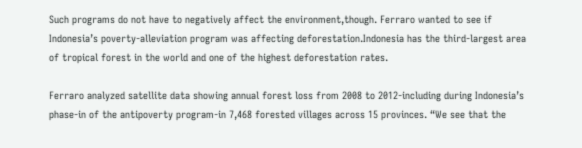Such programs do not have to negatively affect the environment,though. Ferraro wanted to see if Indonesia’s poverty-alleviation program was affecting deforestation.Indonesia has the third-largest area of tropical forest in the world and one of the highest deforestation rates.

Ferraro analyzed satellite data showing annual forest loss from 2008 to 2012-including during Indonesia’s phase-in of the antipoverty program-in 7,468 forested villages across 15 provinces. “We see that the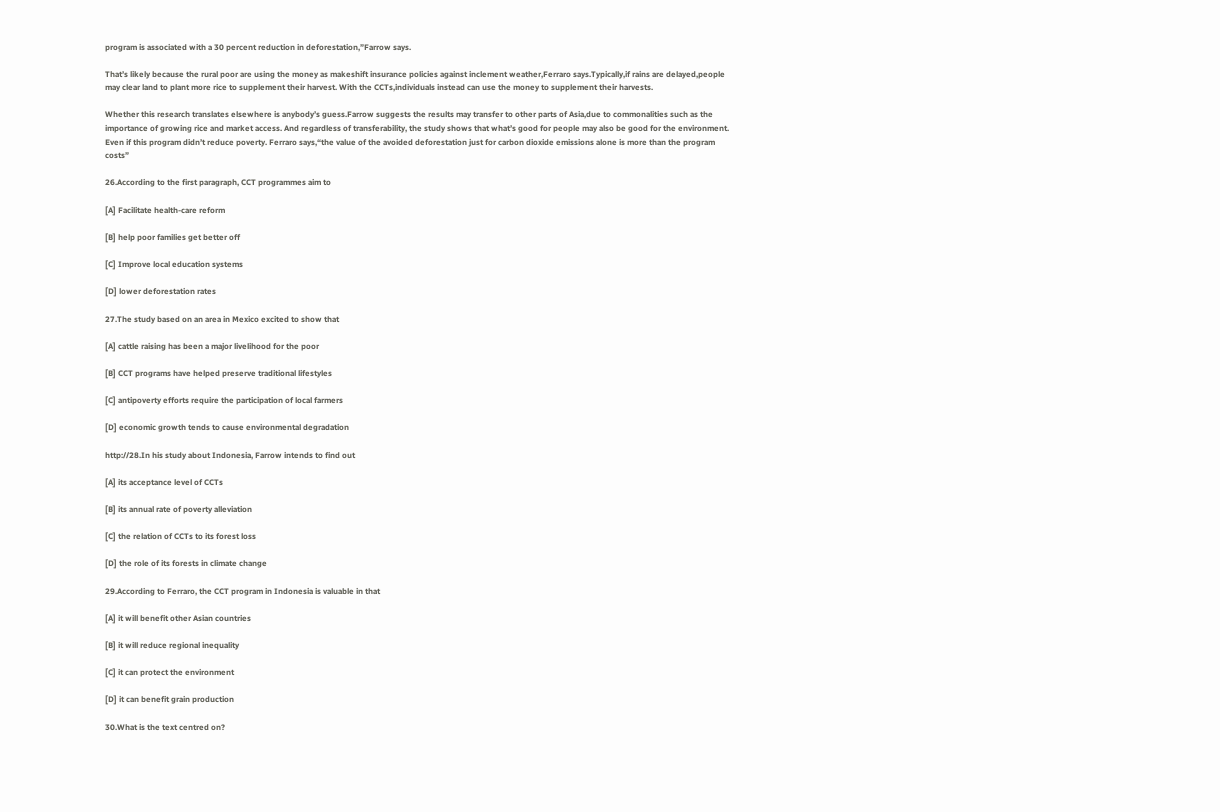program is associated with a 30 percent reduction in deforestation,”Farrow says.

That’s likely because the rural poor are using the money as makeshift insurance policies against inclement weather,Ferraro says.Typically,if rains are delayed,people may clear land to plant more rice to supplement their harvest. With the CCTs,individuals instead can use the money to supplement their harvests.

Whether this research translates elsewhere is anybody’s guess.Farrow suggests the results may transfer to other parts of Asia,due to commonalities such as the importance of growing rice and market access. And regardless of transferability, the study shows that what’s good for people may also be good for the environment. Even if this program didn’t reduce poverty. Ferraro says,“the value of the avoided deforestation just for carbon dioxide emissions alone is more than the program costs”

26.According to the first paragraph, CCT programmes aim to

[A] Facilitate health-care reform

[B] help poor families get better off

[C] Improve local education systems

[D] lower deforestation rates

27.The study based on an area in Mexico excited to show that

[A] cattle raising has been a major livelihood for the poor

[B] CCT programs have helped preserve traditional lifestyles

[C] antipoverty efforts require the participation of local farmers

[D] economic growth tends to cause environmental degradation

http://28.In his study about Indonesia, Farrow intends to find out

[A] its acceptance level of CCTs

[B] its annual rate of poverty alleviation

[C] the relation of CCTs to its forest loss

[D] the role of its forests in climate change

29.According to Ferraro, the CCT program in Indonesia is valuable in that

[A] it will benefit other Asian countries

[B] it will reduce regional inequality

[C] it can protect the environment

[D] it can benefit grain production

30.What is the text centred on?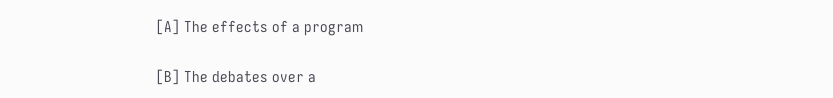[A] The effects of a program

[B] The debates over a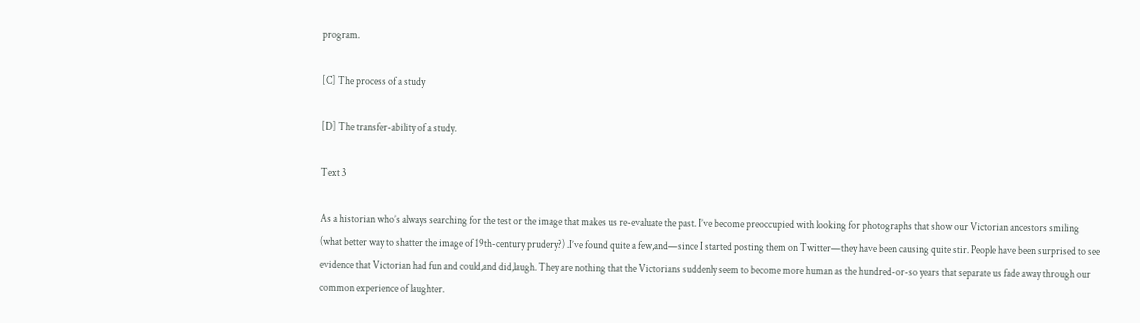program.

[C] The process of a study

[D] The transfer-ability of a study.

Text 3

As a historian who’s always searching for the test or the image that makes us re-evaluate the past. I’ve become preoccupied with looking for photographs that show our Victorian ancestors smiling (what better way to shatter the image of 19th-century prudery?) .I’ve found quite a few,and—since I started posting them on Twitter—they have been causing quite stir. People have been surprised to see evidence that Victorian had fun and could,and did,laugh. They are nothing that the Victorians suddenly seem to become more human as the hundred-or-so years that separate us fade away through our common experience of laughter.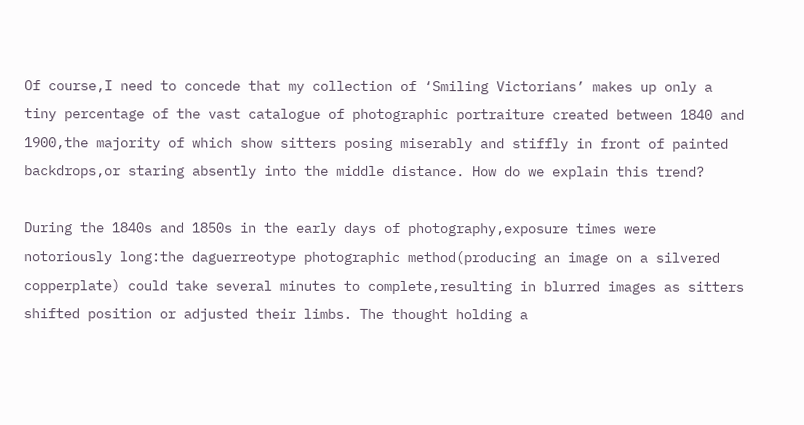Of course,I need to concede that my collection of ‘Smiling Victorians’ makes up only a tiny percentage of the vast catalogue of photographic portraiture created between 1840 and 1900,the majority of which show sitters posing miserably and stiffly in front of painted backdrops,or staring absently into the middle distance. How do we explain this trend?

During the 1840s and 1850s in the early days of photography,exposure times were notoriously long:the daguerreotype photographic method(producing an image on a silvered copperplate) could take several minutes to complete,resulting in blurred images as sitters shifted position or adjusted their limbs. The thought holding a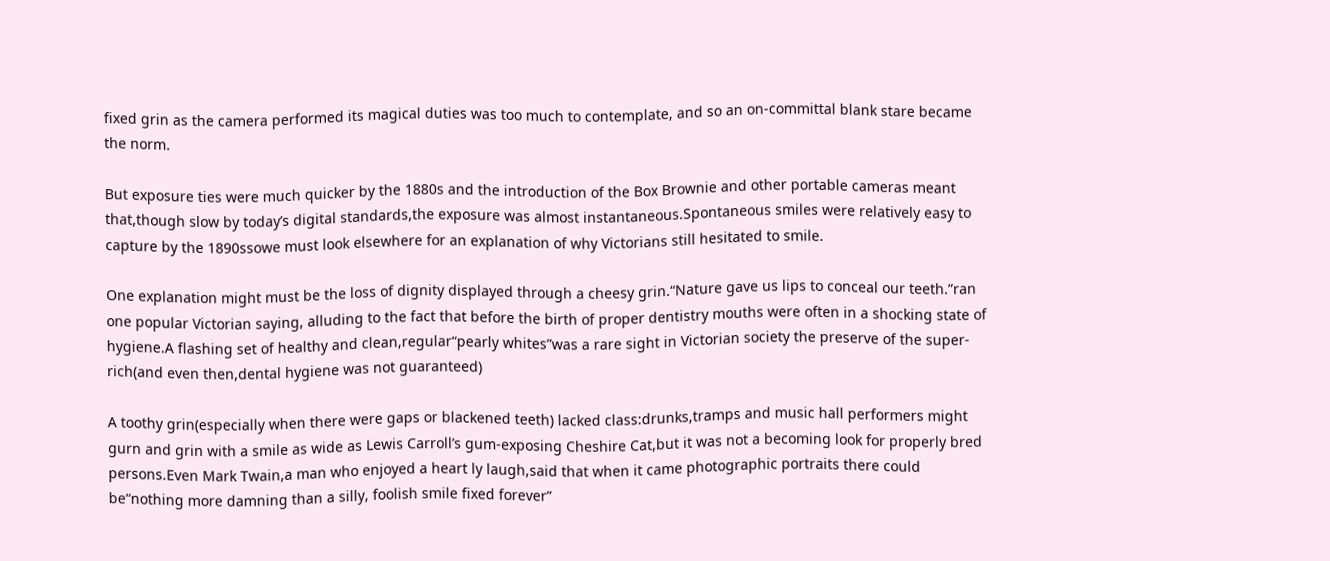fixed grin as the camera performed its magical duties was too much to contemplate, and so an on-committal blank stare became the norm.

But exposure ties were much quicker by the 1880s and the introduction of the Box Brownie and other portable cameras meant that,though slow by today’s digital standards,the exposure was almost instantaneous.Spontaneous smiles were relatively easy to capture by the 1890ssowe must look elsewhere for an explanation of why Victorians still hesitated to smile.

One explanation might must be the loss of dignity displayed through a cheesy grin.“Nature gave us lips to conceal our teeth.”ran one popular Victorian saying, alluding to the fact that before the birth of proper dentistry mouths were often in a shocking state of hygiene.A flashing set of healthy and clean,regular“pearly whites”was a rare sight in Victorian society the preserve of the super-rich(and even then,dental hygiene was not guaranteed)

A toothy grin(especially when there were gaps or blackened teeth) lacked class:drunks,tramps and music hall performers might gurn and grin with a smile as wide as Lewis Carroll’s gum-exposing Cheshire Cat,but it was not a becoming look for properly bred persons.Even Mark Twain,a man who enjoyed a heart ly laugh,said that when it came photographic portraits there could be“nothing more damning than a silly, foolish smile fixed forever”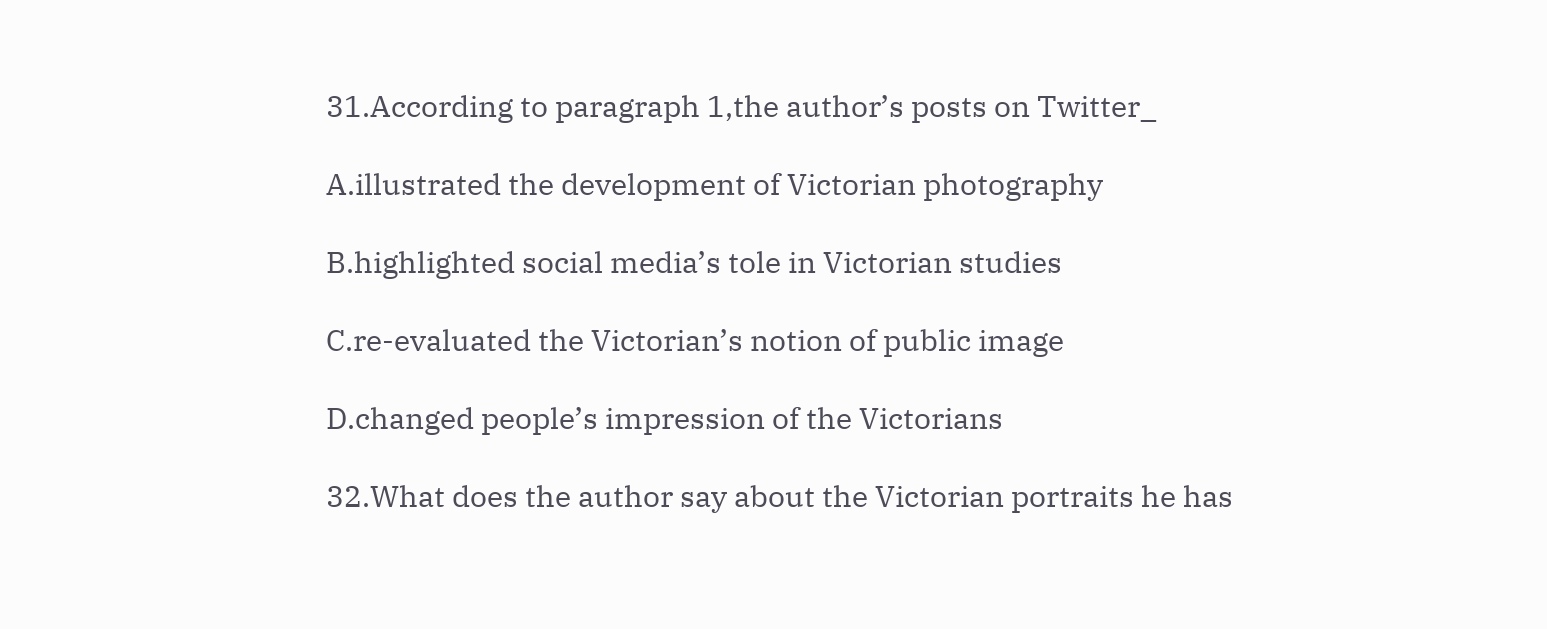31.According to paragraph 1,the author’s posts on Twitter_

A.illustrated the development of Victorian photography

B.highlighted social media’s tole in Victorian studies

C.re-evaluated the Victorian’s notion of public image

D.changed people’s impression of the Victorians

32.What does the author say about the Victorian portraits he has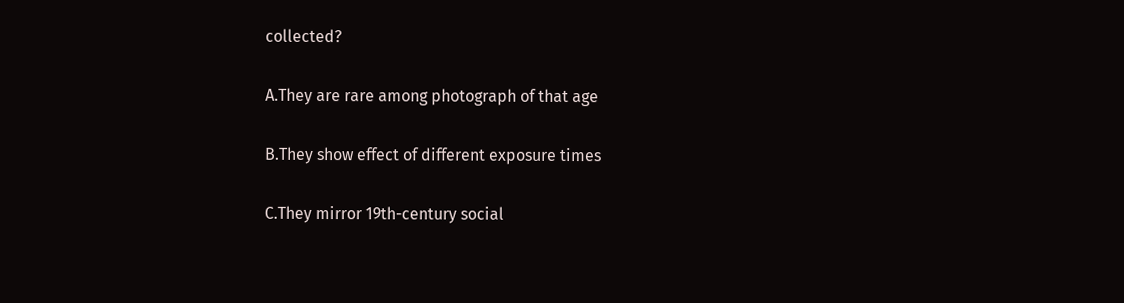collected?

A.They are rare among photograph of that age

B.They show effect of different exposure times

C.They mirror 19th-century social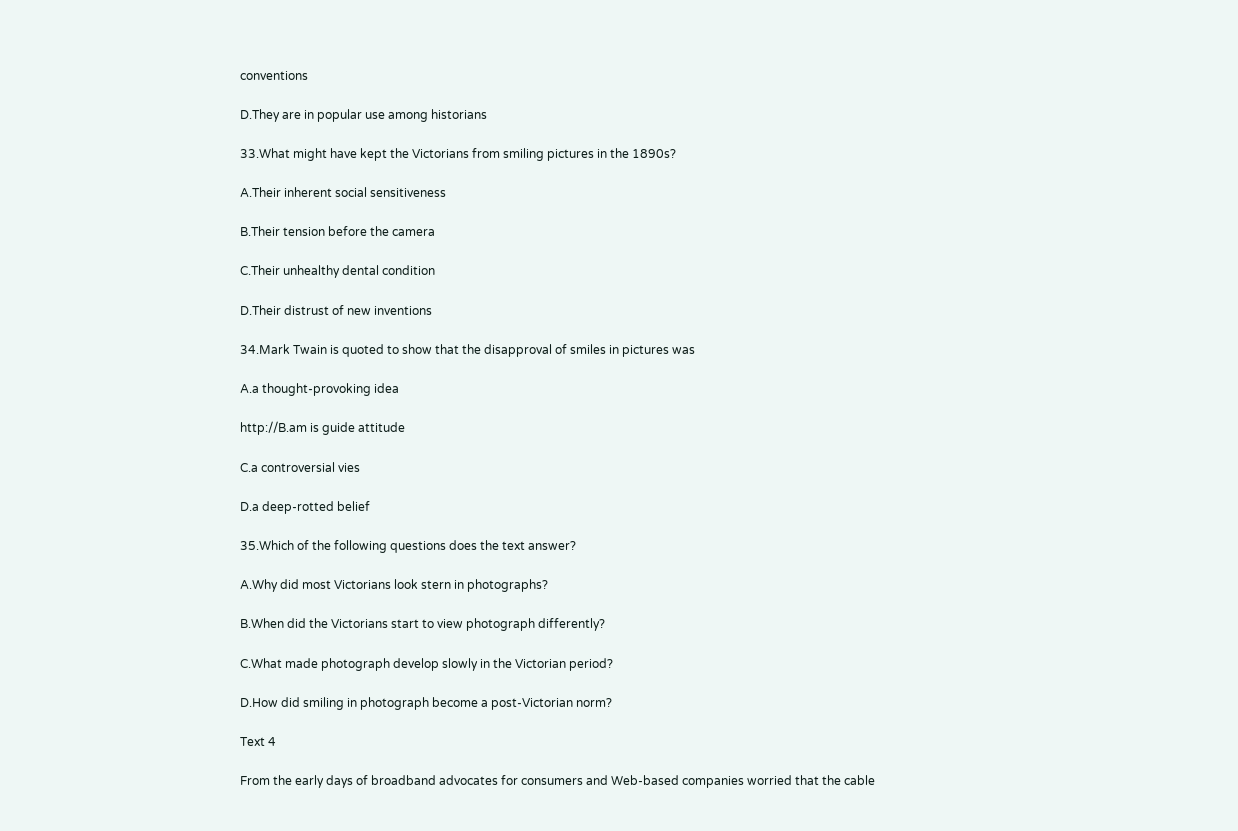conventions

D.They are in popular use among historians

33.What might have kept the Victorians from smiling pictures in the 1890s?

A.Their inherent social sensitiveness

B.Their tension before the camera

C.Their unhealthy dental condition

D.Their distrust of new inventions

34.Mark Twain is quoted to show that the disapproval of smiles in pictures was

A.a thought-provoking idea

http://B.am is guide attitude

C.a controversial vies

D.a deep-rotted belief

35.Which of the following questions does the text answer?

A.Why did most Victorians look stern in photographs?

B.When did the Victorians start to view photograph differently?

C.What made photograph develop slowly in the Victorian period?

D.How did smiling in photograph become a post-Victorian norm?

Text 4

From the early days of broadband advocates for consumers and Web-based companies worried that the cable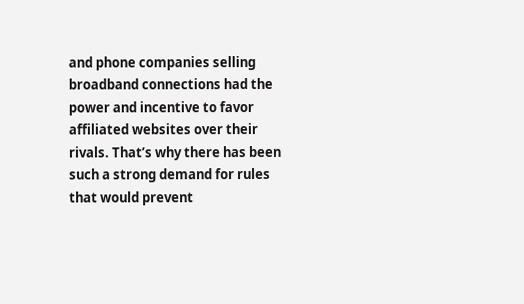and phone companies selling broadband connections had the power and incentive to favor affiliated websites over their rivals. That’s why there has been such a strong demand for rules that would prevent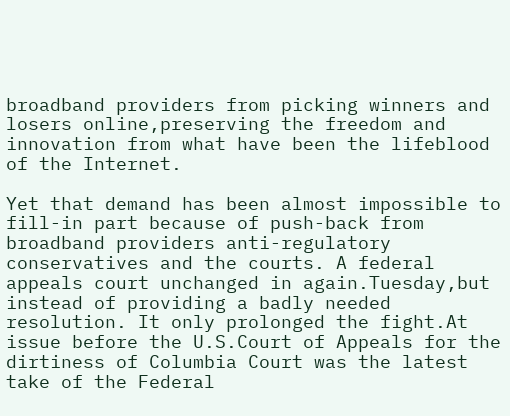broadband providers from picking winners and losers online,preserving the freedom and innovation from what have been the lifeblood of the Internet.

Yet that demand has been almost impossible to fill-in part because of push-back from broadband providers anti-regulatory conservatives and the courts. A federal appeals court unchanged in again.Tuesday,but instead of providing a badly needed resolution. It only prolonged the fight.At issue before the U.S.Court of Appeals for the dirtiness of Columbia Court was the latest take of the Federal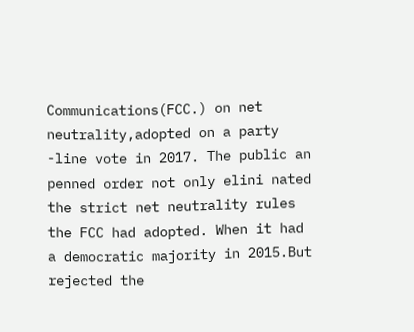Communications(FCC.) on net neutrality,adopted on a party -line vote in 2017. The public an penned order not only elini nated the strict net neutrality rules the FCC had adopted. When it had a democratic majority in 2015.But rejected the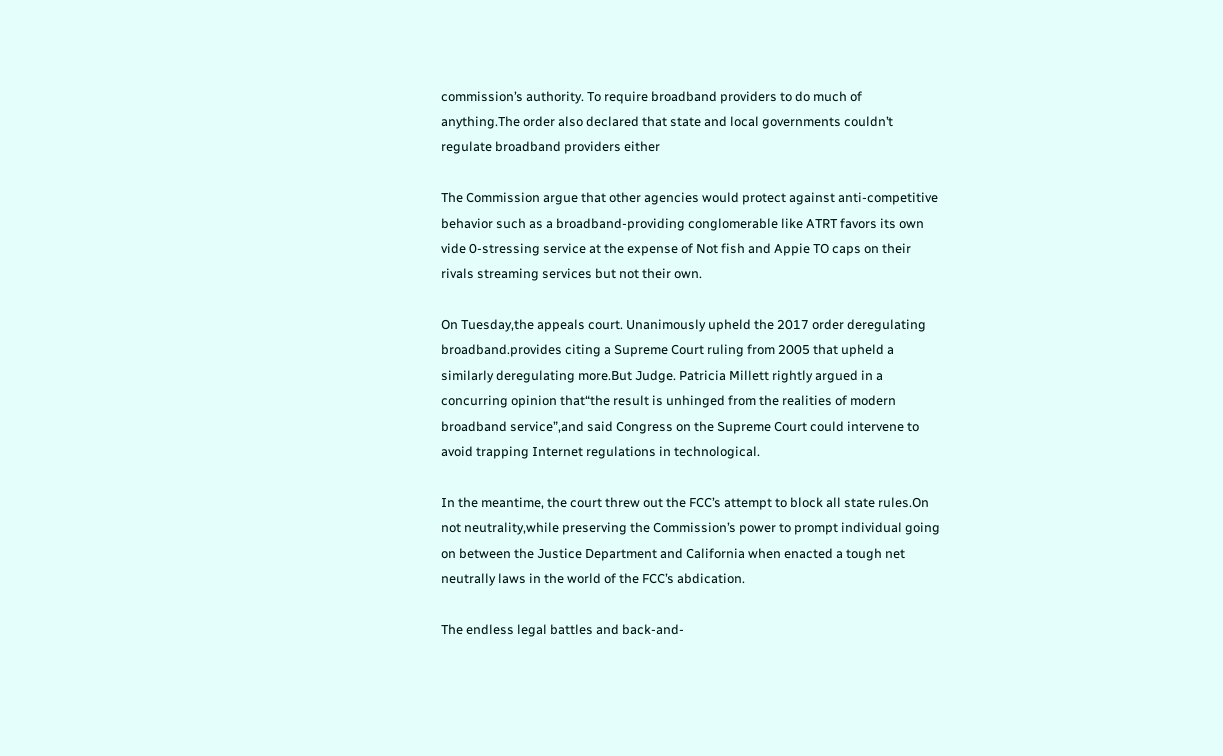commission’s authority. To require broadband providers to do much of anything.The order also declared that state and local governments couldn’t regulate broadband providers either

The Commission argue that other agencies would protect against anti-competitive behavior such as a broadband-providing conglomerable like ATRT favors its own vide 0-stressing service at the expense of Not fish and Appie TO caps on their rivals streaming services but not their own.

On Tuesday,the appeals court. Unanimously upheld the 2017 order deregulating broadband.provides citing a Supreme Court ruling from 2005 that upheld a similarly deregulating more.But Judge. Patricia Millett rightly argued in a concurring opinion that“the result is unhinged from the realities of modern broadband service”,and said Congress on the Supreme Court could intervene to avoid trapping Internet regulations in technological.

In the meantime, the court threw out the FCC’s attempt to block all state rules.On not neutrality,while preserving the Commission’s power to prompt individual going on between the Justice Department and California when enacted a tough net neutrally laws in the world of the FCC’s abdication.

The endless legal battles and back-and-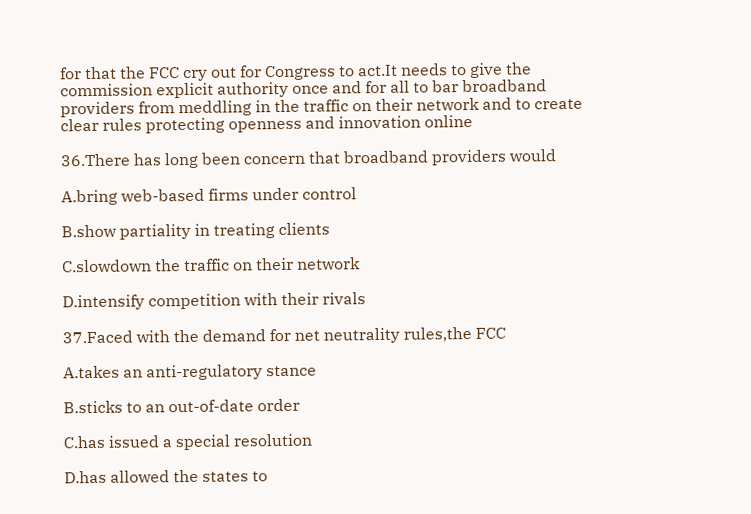for that the FCC cry out for Congress to act.It needs to give the commission explicit authority once and for all to bar broadband providers from meddling in the traffic on their network and to create clear rules protecting openness and innovation online

36.There has long been concern that broadband providers would

A.bring web-based firms under control

B.show partiality in treating clients

C.slowdown the traffic on their network

D.intensify competition with their rivals

37.Faced with the demand for net neutrality rules,the FCC

A.takes an anti-regulatory stance

B.sticks to an out-of-date order

C.has issued a special resolution

D.has allowed the states to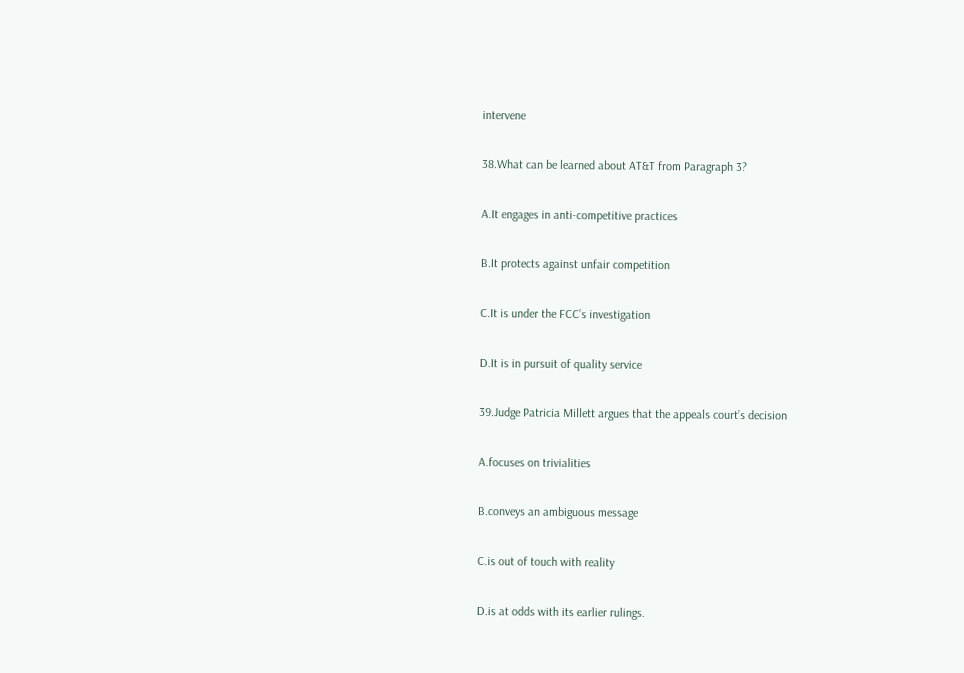intervene

38.What can be learned about AT&T from Paragraph 3?

A.It engages in anti-competitive practices

B.It protects against unfair competition

C.It is under the FCC’s investigation

D.It is in pursuit of quality service

39.Judge Patricia Millett argues that the appeals court’s decision

A.focuses on trivialities

B.conveys an ambiguous message

C.is out of touch with reality

D.is at odds with its earlier rulings.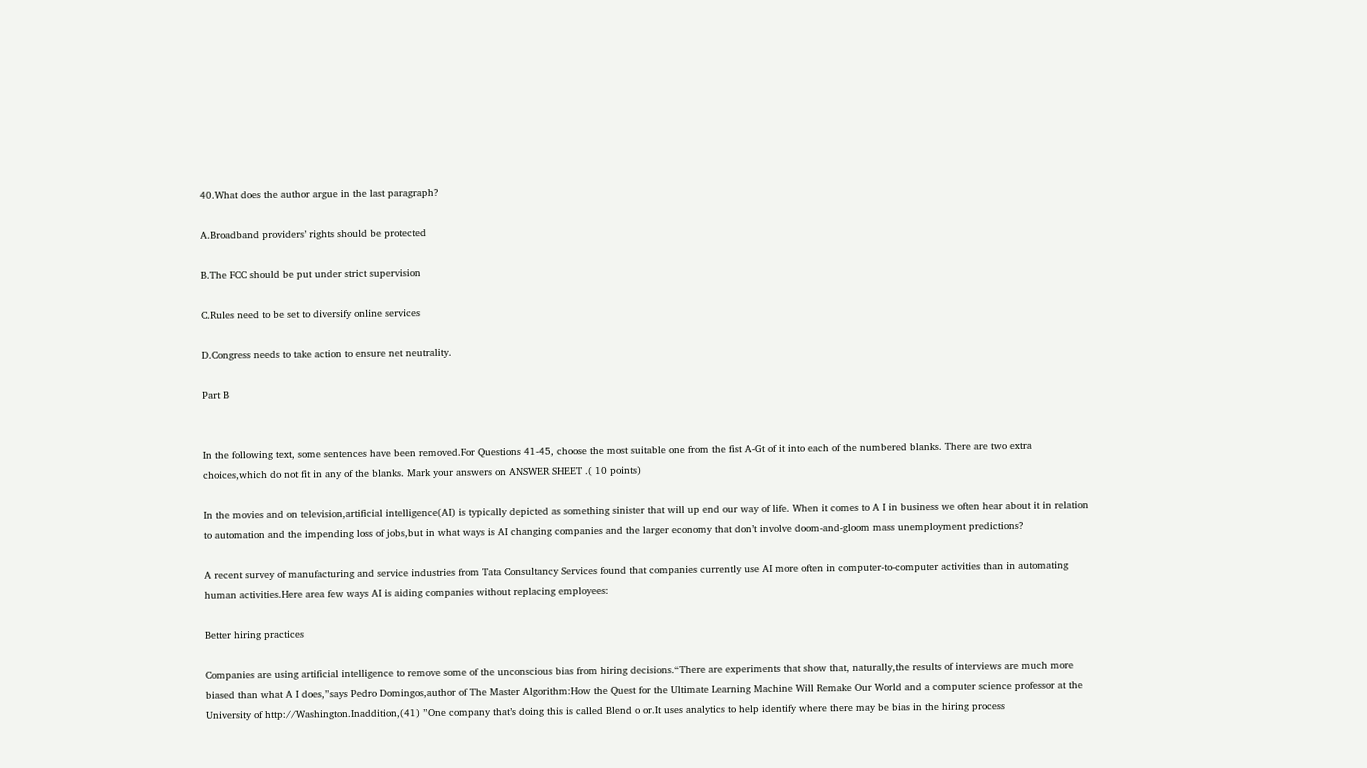40.What does the author argue in the last paragraph?

A.Broadband providers’ rights should be protected

B.The FCC should be put under strict supervision

C.Rules need to be set to diversify online services

D.Congress needs to take action to ensure net neutrality.

Part B


In the following text, some sentences have been removed.For Questions 41-45, choose the most suitable one from the fist A-Gt of it into each of the numbered blanks. There are two extra choices,which do not fit in any of the blanks. Mark your answers on ANSWER SHEET .( 10 points)

In the movies and on television,artificial intelligence(AI) is typically depicted as something sinister that will up end our way of life. When it comes to A I in business we often hear about it in relation to automation and the impending loss of jobs,but in what ways is AI changing companies and the larger economy that don’t involve doom-and-gloom mass unemployment predictions?

A recent survey of manufacturing and service industries from Tata Consultancy Services found that companies currently use AI more often in computer-to-computer activities than in automating human activities.Here area few ways AI is aiding companies without replacing employees:

Better hiring practices

Companies are using artificial intelligence to remove some of the unconscious bias from hiring decisions.“There are experiments that show that, naturally,the results of interviews are much more biased than what A I does,”says Pedro Domingos,author of The Master Algorithm:How the Quest for the Ultimate Learning Machine Will Remake Our World and a computer science professor at the University of http://Washington.Inaddition,(41) ”One company that’s doing this is called Blend o or.It uses analytics to help identify where there may be bias in the hiring process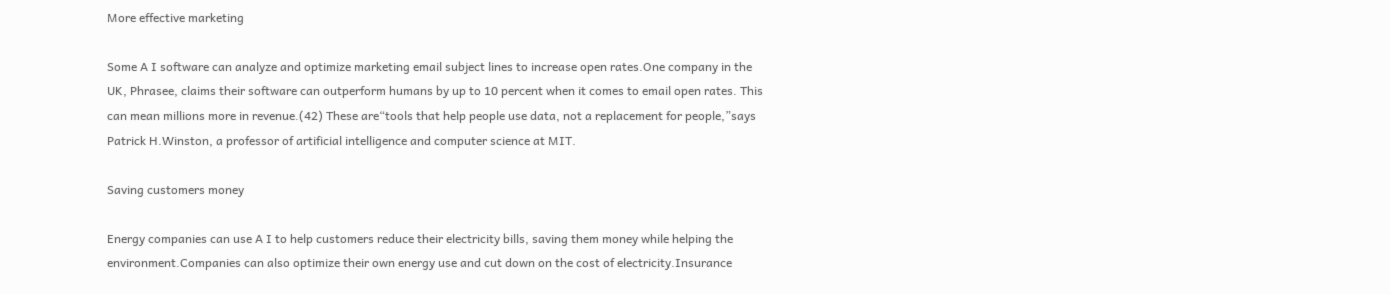More effective marketing

Some A I software can analyze and optimize marketing email subject lines to increase open rates.One company in the UK, Phrasee, claims their software can outperform humans by up to 10 percent when it comes to email open rates. This can mean millions more in revenue.(42) These are“tools that help people use data, not a replacement for people,”says Patrick H.Winston, a professor of artificial intelligence and computer science at MIT.

Saving customers money

Energy companies can use A I to help customers reduce their electricity bills, saving them money while helping the environment.Companies can also optimize their own energy use and cut down on the cost of electricity.Insurance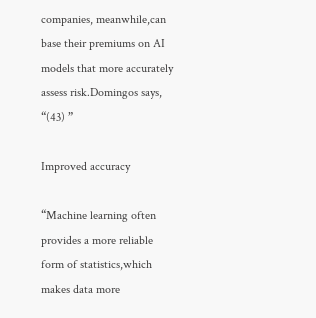companies, meanwhile,can base their premiums on AI models that more accurately assess risk.Domingos says, “(43) ”

Improved accuracy

“Machine learning often provides a more reliable form of statistics,which makes data more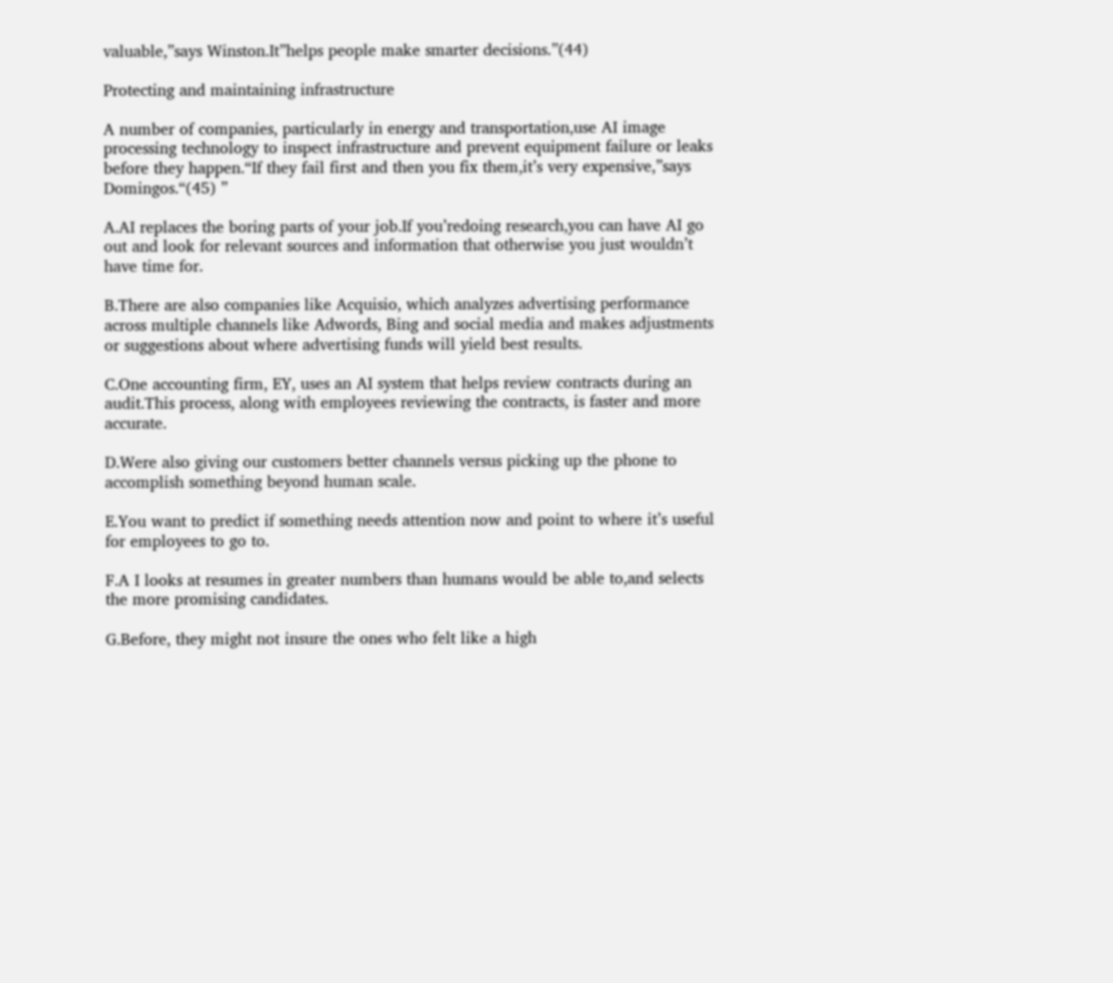valuable,”says Winston.It”helps people make smarter decisions.”(44)

Protecting and maintaining infrastructure

A number of companies, particularly in energy and transportation,use AI image processing technology to inspect infrastructure and prevent equipment failure or leaks before they happen.“If they fail first and then you fix them,it’s very expensive,”says Domingos.“(45) ”

A.AI replaces the boring parts of your job.If you’redoing research,you can have AI go out and look for relevant sources and information that otherwise you just wouldn’t have time for.

B.There are also companies like Acquisio, which analyzes advertising performance across multiple channels like Adwords, Bing and social media and makes adjustments or suggestions about where advertising funds will yield best results.

C.One accounting firm, EY, uses an AI system that helps review contracts during an audit.This process, along with employees reviewing the contracts, is faster and more accurate.

D.Were also giving our customers better channels versus picking up the phone to accomplish something beyond human scale.

E.You want to predict if something needs attention now and point to where it’s useful for employees to go to.

F.A I looks at resumes in greater numbers than humans would be able to,and selects the more promising candidates.

G.Before, they might not insure the ones who felt like a high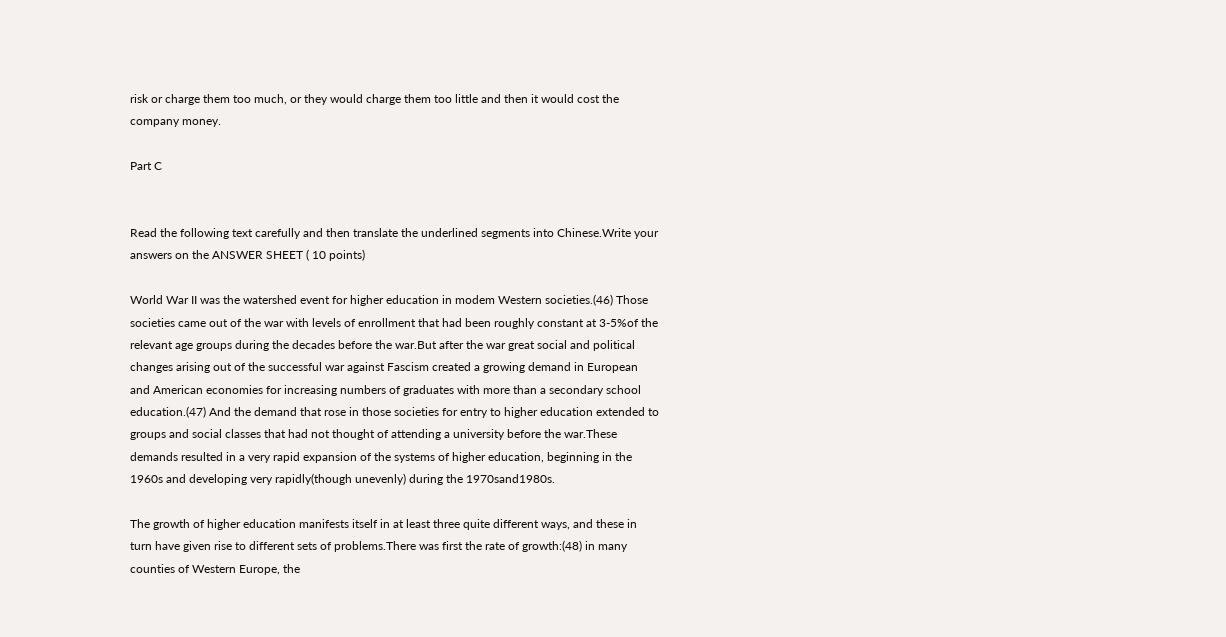risk or charge them too much, or they would charge them too little and then it would cost the company money.

Part C


Read the following text carefully and then translate the underlined segments into Chinese.Write your answers on the ANSWER SHEET ( 10 points)

World War II was the watershed event for higher education in modem Western societies.(46) Those societies came out of the war with levels of enrollment that had been roughly constant at 3-5%of the relevant age groups during the decades before the war.But after the war great social and political changes arising out of the successful war against Fascism created a growing demand in European and American economies for increasing numbers of graduates with more than a secondary school education.(47) And the demand that rose in those societies for entry to higher education extended to groups and social classes that had not thought of attending a university before the war.These demands resulted in a very rapid expansion of the systems of higher education, beginning in the 1960s and developing very rapidly(though unevenly) during the 1970sand1980s.

The growth of higher education manifests itself in at least three quite different ways, and these in turn have given rise to different sets of problems.There was first the rate of growth:(48) in many counties of Western Europe, the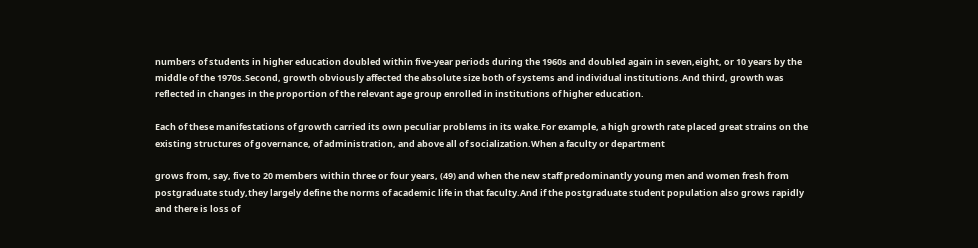numbers of students in higher education doubled within five-year periods during the 1960s and doubled again in seven,eight, or 10 years by the middle of the 1970s.Second, growth obviously affected the absolute size both of systems and individual institutions.And third, growth was reflected in changes in the proportion of the relevant age group enrolled in institutions of higher education.

Each of these manifestations of growth carried its own peculiar problems in its wake.For example, a high growth rate placed great strains on the existing structures of governance, of administration, and above all of socialization.When a faculty or department

grows from, say, five to 20 members within three or four years, (49) and when the new staff predominantly young men and women fresh from postgraduate study,they largely define the norms of academic life in that faculty.And if the postgraduate student population also grows rapidly and there is loss of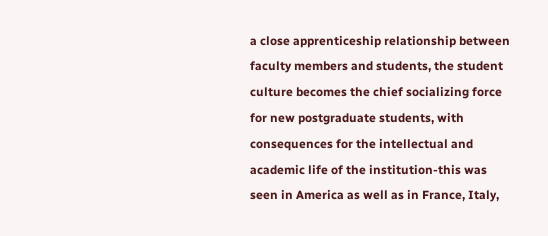a close apprenticeship relationship between faculty members and students, the student culture becomes the chief socializing force for new postgraduate students, with consequences for the intellectual and academic life of the institution-this was seen in America as well as in France, Italy,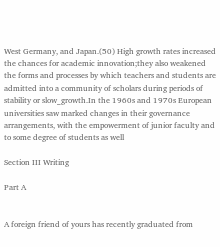West Germany, and Japan.(50) High growth rates increased the chances for academic innovation;they also weakened the forms and processes by which teachers and students are admitted into a community of scholars during periods of stability or slow_growth.In the 1960s and 1970s European universities saw marked changes in their governance arrangements, with the empowerment of junior faculty and to some degree of students as well

Section III Writing

Part A


A foreign friend of yours has recently graduated from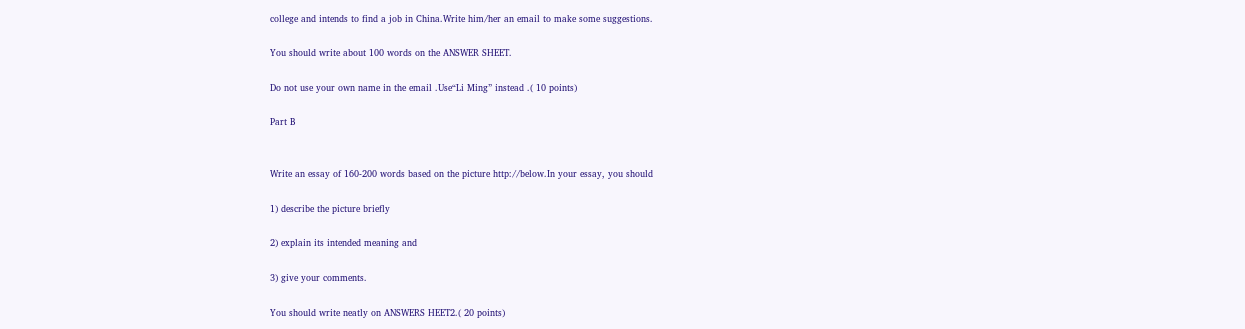college and intends to find a job in China.Write him/her an email to make some suggestions.

You should write about 100 words on the ANSWER SHEET.

Do not use your own name in the email .Use“Li Ming” instead .( 10 points)

Part B


Write an essay of 160-200 words based on the picture http://below.In your essay, you should

1) describe the picture briefly

2) explain its intended meaning and

3) give your comments.

You should write neatly on ANSWERS HEET2.( 20 points)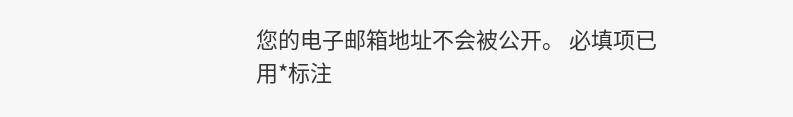您的电子邮箱地址不会被公开。 必填项已用*标注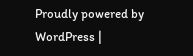Proudly powered by WordPress |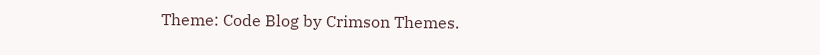Theme: Code Blog by Crimson Themes.